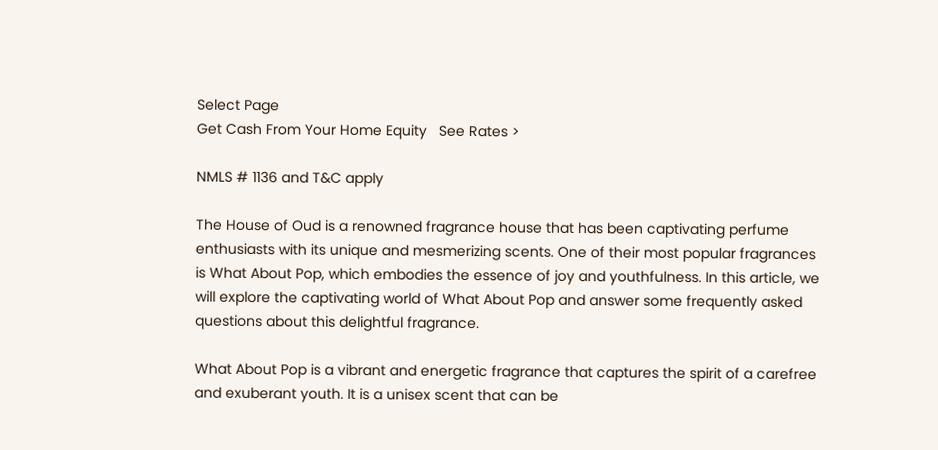Select Page
Get Cash From Your Home Equity   See Rates >

NMLS # 1136 and T&C apply

The House of Oud is a renowned fragrance house that has been captivating perfume enthusiasts with its unique and mesmerizing scents. One of their most popular fragrances is What About Pop, which embodies the essence of joy and youthfulness. In this article, we will explore the captivating world of What About Pop and answer some frequently asked questions about this delightful fragrance.

What About Pop is a vibrant and energetic fragrance that captures the spirit of a carefree and exuberant youth. It is a unisex scent that can be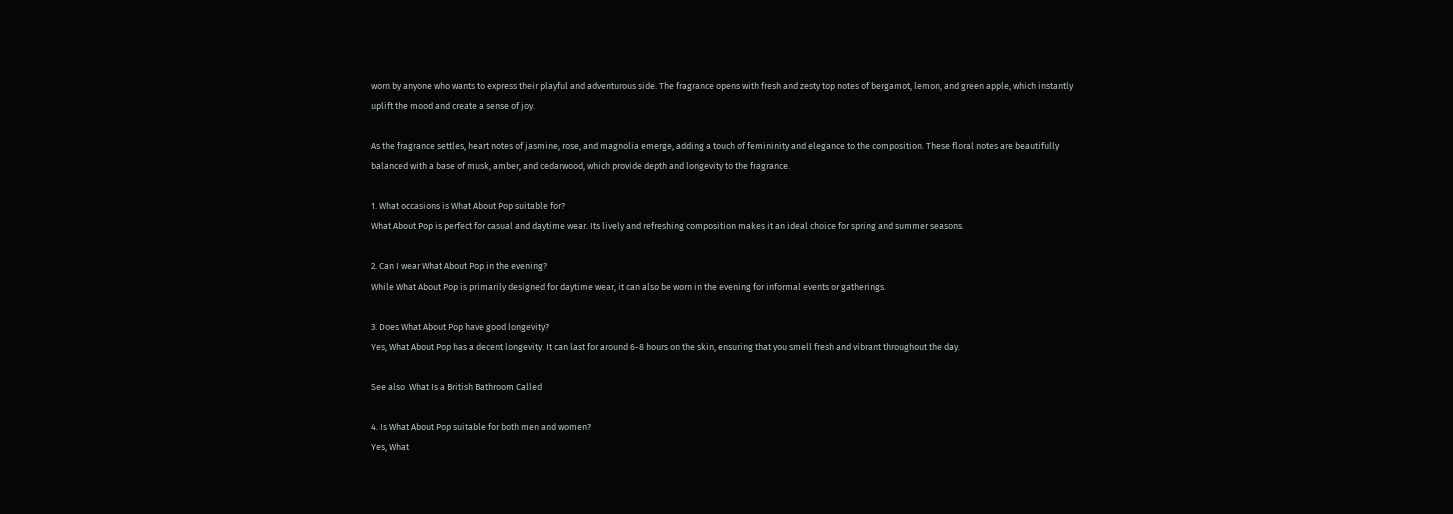worn by anyone who wants to express their playful and adventurous side. The fragrance opens with fresh and zesty top notes of bergamot, lemon, and green apple, which instantly uplift the mood and create a sense of joy.

As the fragrance settles, heart notes of jasmine, rose, and magnolia emerge, adding a touch of femininity and elegance to the composition. These floral notes are beautifully balanced with a base of musk, amber, and cedarwood, which provide depth and longevity to the fragrance.

1. What occasions is What About Pop suitable for?
What About Pop is perfect for casual and daytime wear. Its lively and refreshing composition makes it an ideal choice for spring and summer seasons.

2. Can I wear What About Pop in the evening?
While What About Pop is primarily designed for daytime wear, it can also be worn in the evening for informal events or gatherings.

3. Does What About Pop have good longevity?
Yes, What About Pop has a decent longevity. It can last for around 6-8 hours on the skin, ensuring that you smell fresh and vibrant throughout the day.

See also  What Is a British Bathroom Called

4. Is What About Pop suitable for both men and women?
Yes, What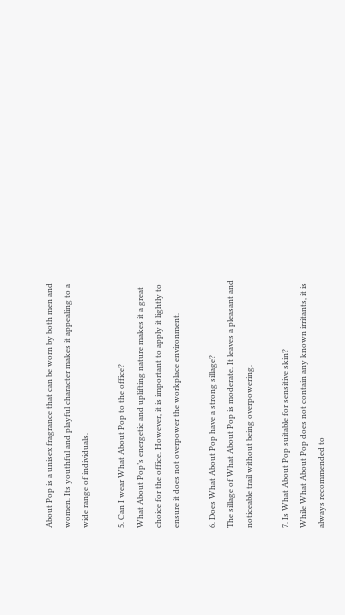About Pop is a unisex fragrance that can be worn by both men and women. Its youthful and playful character makes it appealing to a wide range of individuals.

5. Can I wear What About Pop to the office?
What About Pop’s energetic and uplifting nature makes it a great choice for the office. However, it is important to apply it lightly to ensure it does not overpower the workplace environment.

6. Does What About Pop have a strong sillage?
The sillage of What About Pop is moderate. It leaves a pleasant and noticeable trail without being overpowering.

7. Is What About Pop suitable for sensitive skin?
While What About Pop does not contain any known irritants, it is always recommended to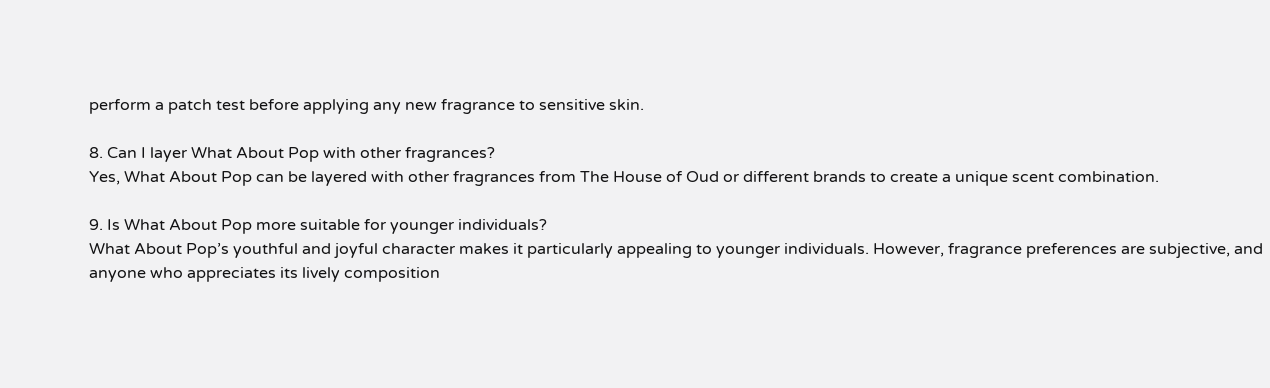perform a patch test before applying any new fragrance to sensitive skin.

8. Can I layer What About Pop with other fragrances?
Yes, What About Pop can be layered with other fragrances from The House of Oud or different brands to create a unique scent combination.

9. Is What About Pop more suitable for younger individuals?
What About Pop’s youthful and joyful character makes it particularly appealing to younger individuals. However, fragrance preferences are subjective, and anyone who appreciates its lively composition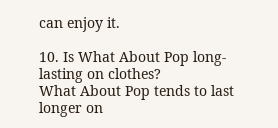can enjoy it.

10. Is What About Pop long-lasting on clothes?
What About Pop tends to last longer on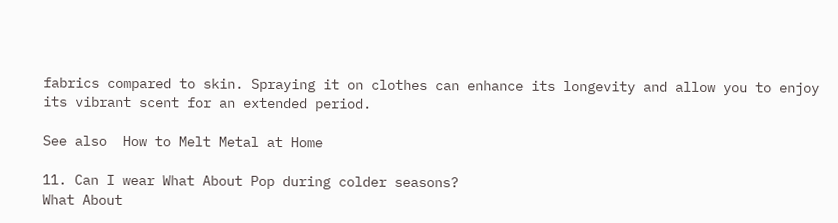fabrics compared to skin. Spraying it on clothes can enhance its longevity and allow you to enjoy its vibrant scent for an extended period.

See also  How to Melt Metal at Home

11. Can I wear What About Pop during colder seasons?
What About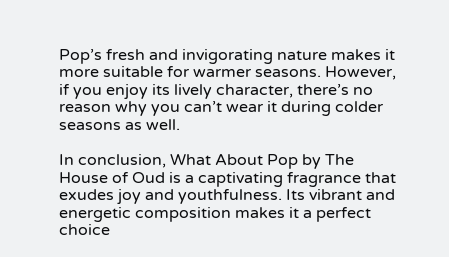Pop’s fresh and invigorating nature makes it more suitable for warmer seasons. However, if you enjoy its lively character, there’s no reason why you can’t wear it during colder seasons as well.

In conclusion, What About Pop by The House of Oud is a captivating fragrance that exudes joy and youthfulness. Its vibrant and energetic composition makes it a perfect choice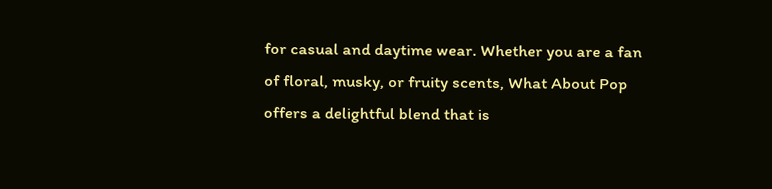for casual and daytime wear. Whether you are a fan of floral, musky, or fruity scents, What About Pop offers a delightful blend that is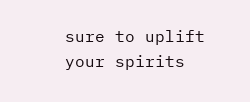sure to uplift your spirits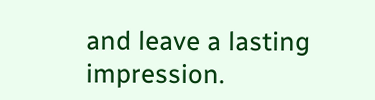and leave a lasting impression.